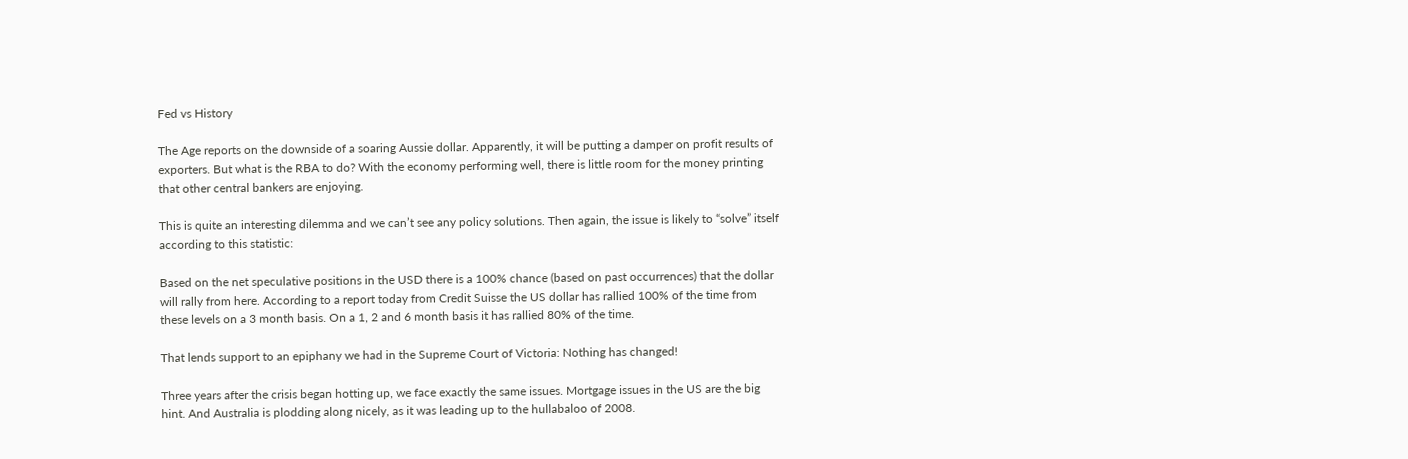Fed vs History

The Age reports on the downside of a soaring Aussie dollar. Apparently, it will be putting a damper on profit results of exporters. But what is the RBA to do? With the economy performing well, there is little room for the money printing that other central bankers are enjoying.

This is quite an interesting dilemma and we can’t see any policy solutions. Then again, the issue is likely to “solve” itself according to this statistic:

Based on the net speculative positions in the USD there is a 100% chance (based on past occurrences) that the dollar will rally from here. According to a report today from Credit Suisse the US dollar has rallied 100% of the time from these levels on a 3 month basis. On a 1, 2 and 6 month basis it has rallied 80% of the time.

That lends support to an epiphany we had in the Supreme Court of Victoria: Nothing has changed!

Three years after the crisis began hotting up, we face exactly the same issues. Mortgage issues in the US are the big hint. And Australia is plodding along nicely, as it was leading up to the hullabaloo of 2008.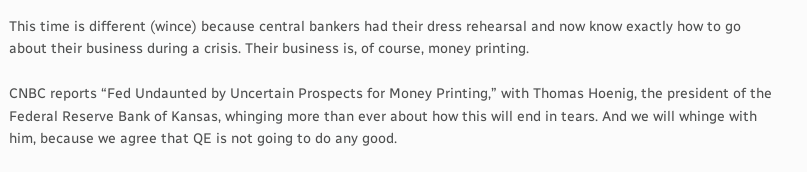This time is different (wince) because central bankers had their dress rehearsal and now know exactly how to go about their business during a crisis. Their business is, of course, money printing.

CNBC reports “Fed Undaunted by Uncertain Prospects for Money Printing,” with Thomas Hoenig, the president of the Federal Reserve Bank of Kansas, whinging more than ever about how this will end in tears. And we will whinge with him, because we agree that QE is not going to do any good.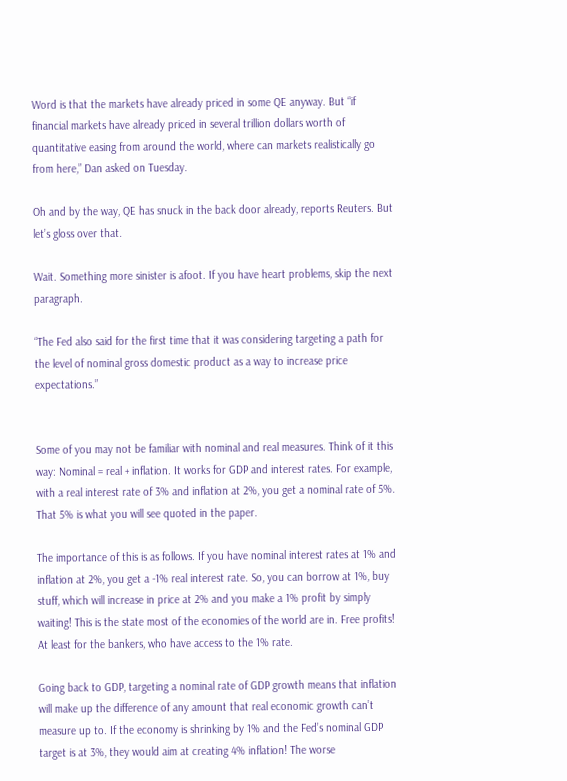Word is that the markets have already priced in some QE anyway. But “if financial markets have already priced in several trillion dollars worth of quantitative easing from around the world, where can markets realistically go from here,” Dan asked on Tuesday.

Oh and by the way, QE has snuck in the back door already, reports Reuters. But let’s gloss over that.

Wait. Something more sinister is afoot. If you have heart problems, skip the next paragraph.

“The Fed also said for the first time that it was considering targeting a path for the level of nominal gross domestic product as a way to increase price expectations.”


Some of you may not be familiar with nominal and real measures. Think of it this way: Nominal = real + inflation. It works for GDP and interest rates. For example, with a real interest rate of 3% and inflation at 2%, you get a nominal rate of 5%. That 5% is what you will see quoted in the paper.

The importance of this is as follows. If you have nominal interest rates at 1% and inflation at 2%, you get a -1% real interest rate. So, you can borrow at 1%, buy stuff, which will increase in price at 2% and you make a 1% profit by simply waiting! This is the state most of the economies of the world are in. Free profits! At least for the bankers, who have access to the 1% rate.

Going back to GDP, targeting a nominal rate of GDP growth means that inflation will make up the difference of any amount that real economic growth can’t measure up to. If the economy is shrinking by 1% and the Fed’s nominal GDP target is at 3%, they would aim at creating 4% inflation! The worse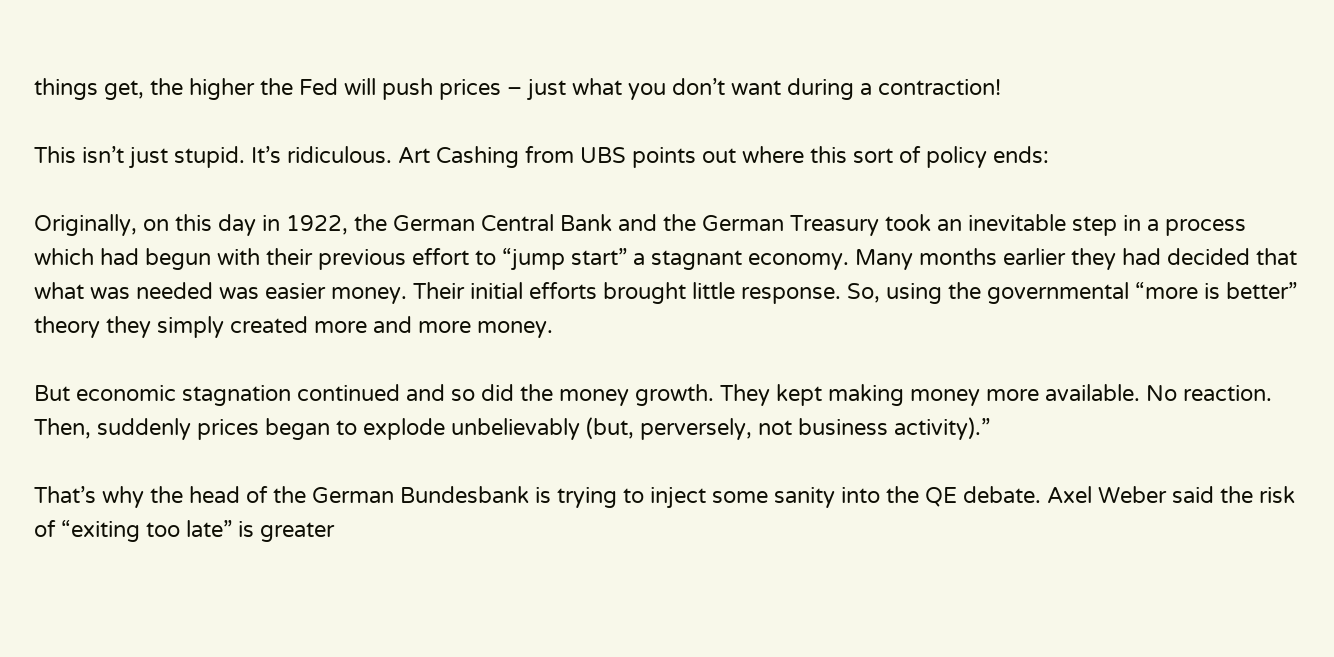things get, the higher the Fed will push prices – just what you don’t want during a contraction!

This isn’t just stupid. It’s ridiculous. Art Cashing from UBS points out where this sort of policy ends:

Originally, on this day in 1922, the German Central Bank and the German Treasury took an inevitable step in a process which had begun with their previous effort to “jump start” a stagnant economy. Many months earlier they had decided that what was needed was easier money. Their initial efforts brought little response. So, using the governmental “more is better” theory they simply created more and more money.

But economic stagnation continued and so did the money growth. They kept making money more available. No reaction. Then, suddenly prices began to explode unbelievably (but, perversely, not business activity).”

That’s why the head of the German Bundesbank is trying to inject some sanity into the QE debate. Axel Weber said the risk of “exiting too late” is greater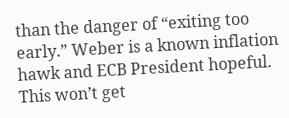than the danger of “exiting too early.” Weber is a known inflation hawk and ECB President hopeful. This won’t get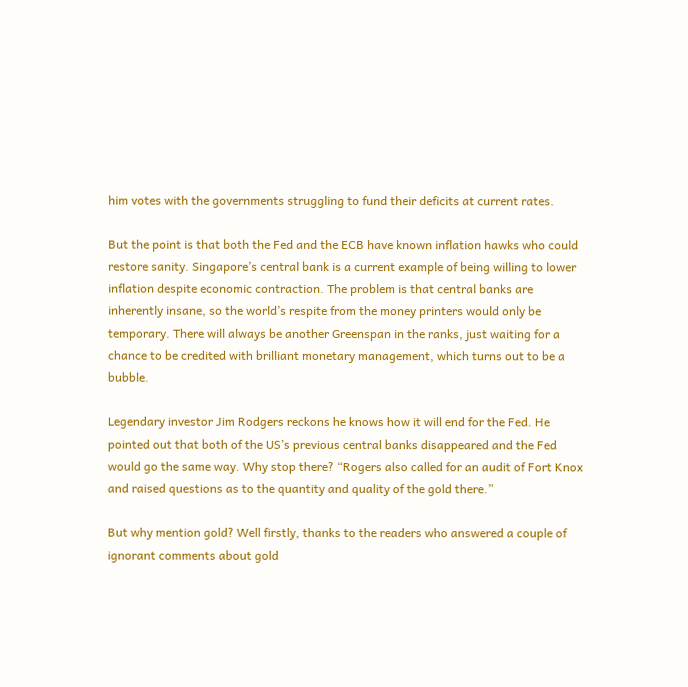him votes with the governments struggling to fund their deficits at current rates.

But the point is that both the Fed and the ECB have known inflation hawks who could restore sanity. Singapore’s central bank is a current example of being willing to lower inflation despite economic contraction. The problem is that central banks are inherently insane, so the world’s respite from the money printers would only be temporary. There will always be another Greenspan in the ranks, just waiting for a chance to be credited with brilliant monetary management, which turns out to be a bubble.

Legendary investor Jim Rodgers reckons he knows how it will end for the Fed. He pointed out that both of the US’s previous central banks disappeared and the Fed would go the same way. Why stop there? “Rogers also called for an audit of Fort Knox and raised questions as to the quantity and quality of the gold there.”

But why mention gold? Well firstly, thanks to the readers who answered a couple of ignorant comments about gold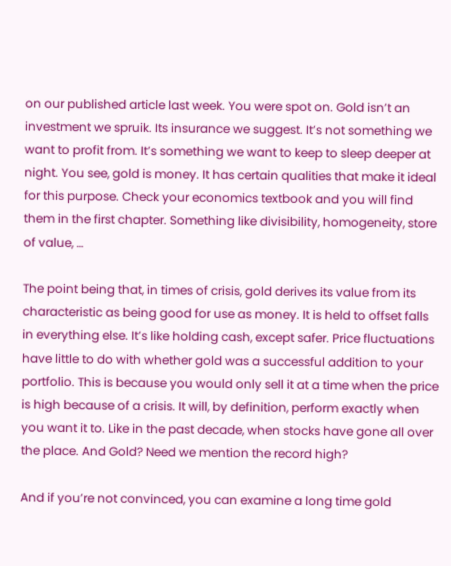on our published article last week. You were spot on. Gold isn’t an investment we spruik. Its insurance we suggest. It’s not something we want to profit from. It’s something we want to keep to sleep deeper at night. You see, gold is money. It has certain qualities that make it ideal for this purpose. Check your economics textbook and you will find them in the first chapter. Something like divisibility, homogeneity, store of value, …

The point being that, in times of crisis, gold derives its value from its characteristic as being good for use as money. It is held to offset falls in everything else. It’s like holding cash, except safer. Price fluctuations have little to do with whether gold was a successful addition to your portfolio. This is because you would only sell it at a time when the price is high because of a crisis. It will, by definition, perform exactly when you want it to. Like in the past decade, when stocks have gone all over the place. And Gold? Need we mention the record high?

And if you’re not convinced, you can examine a long time gold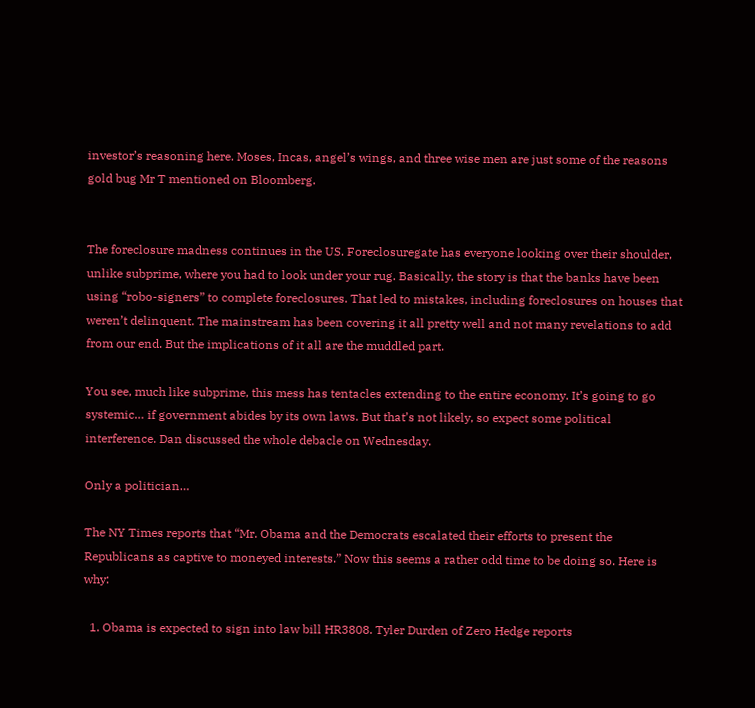investor’s reasoning here. Moses, Incas, angel’s wings, and three wise men are just some of the reasons gold bug Mr T mentioned on Bloomberg.


The foreclosure madness continues in the US. Foreclosuregate has everyone looking over their shoulder, unlike subprime, where you had to look under your rug. Basically, the story is that the banks have been using “robo-signers” to complete foreclosures. That led to mistakes, including foreclosures on houses that weren’t delinquent. The mainstream has been covering it all pretty well and not many revelations to add from our end. But the implications of it all are the muddled part.

You see, much like subprime, this mess has tentacles extending to the entire economy. It’s going to go systemic… if government abides by its own laws. But that’s not likely, so expect some political interference. Dan discussed the whole debacle on Wednesday.

Only a politician…

The NY Times reports that “Mr. Obama and the Democrats escalated their efforts to present the Republicans as captive to moneyed interests.” Now this seems a rather odd time to be doing so. Here is why:

  1. Obama is expected to sign into law bill HR3808. Tyler Durden of Zero Hedge reports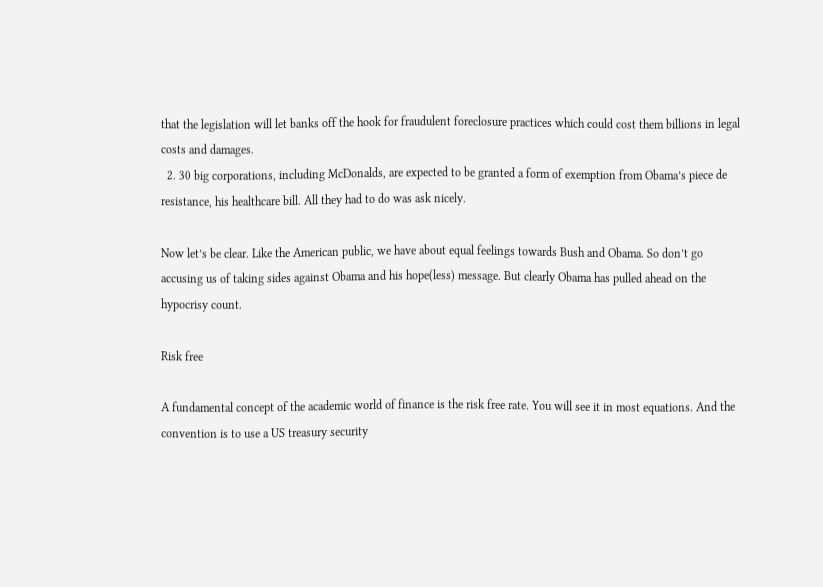that the legislation will let banks off the hook for fraudulent foreclosure practices which could cost them billions in legal costs and damages.
  2. 30 big corporations, including McDonalds, are expected to be granted a form of exemption from Obama’s piece de resistance, his healthcare bill. All they had to do was ask nicely.

Now let’s be clear. Like the American public, we have about equal feelings towards Bush and Obama. So don’t go accusing us of taking sides against Obama and his hope(less) message. But clearly Obama has pulled ahead on the hypocrisy count.

Risk free

A fundamental concept of the academic world of finance is the risk free rate. You will see it in most equations. And the convention is to use a US treasury security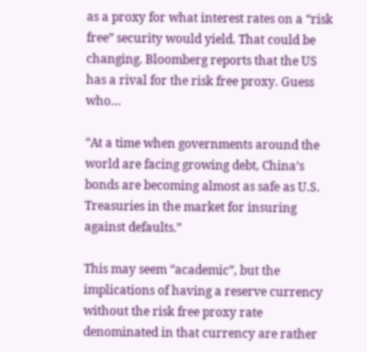as a proxy for what interest rates on a “risk free” security would yield. That could be changing. Bloomberg reports that the US has a rival for the risk free proxy. Guess who…

“At a time when governments around the world are facing growing debt, China’s bonds are becoming almost as safe as U.S. Treasuries in the market for insuring against defaults.”

This may seem “academic”, but the implications of having a reserve currency without the risk free proxy rate denominated in that currency are rather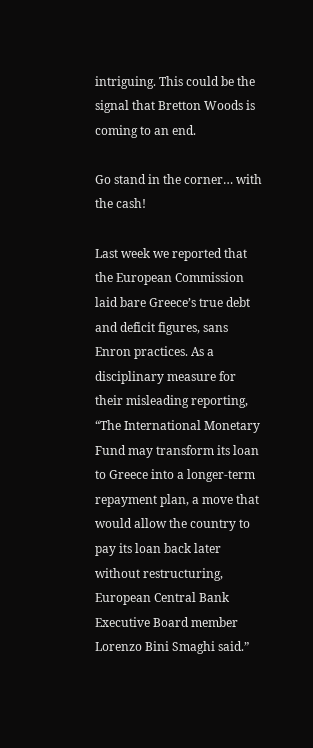intriguing. This could be the signal that Bretton Woods is coming to an end.

Go stand in the corner… with the cash!

Last week we reported that the European Commission laid bare Greece’s true debt and deficit figures, sans Enron practices. As a disciplinary measure for their misleading reporting, “The International Monetary Fund may transform its loan to Greece into a longer-term repayment plan, a move that would allow the country to pay its loan back later without restructuring, European Central Bank Executive Board member Lorenzo Bini Smaghi said.”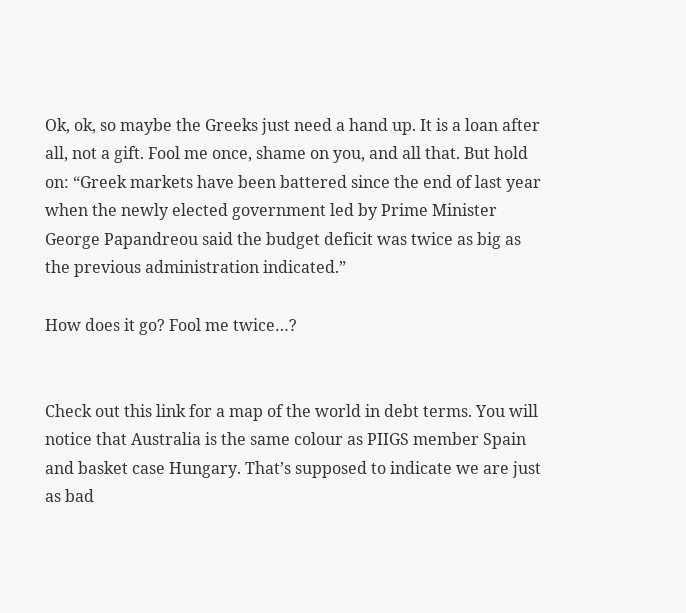Ok, ok, so maybe the Greeks just need a hand up. It is a loan after all, not a gift. Fool me once, shame on you, and all that. But hold on: “Greek markets have been battered since the end of last year when the newly elected government led by Prime Minister George Papandreou said the budget deficit was twice as big as the previous administration indicated.”

How does it go? Fool me twice…?


Check out this link for a map of the world in debt terms. You will notice that Australia is the same colour as PIIGS member Spain and basket case Hungary. That’s supposed to indicate we are just as bad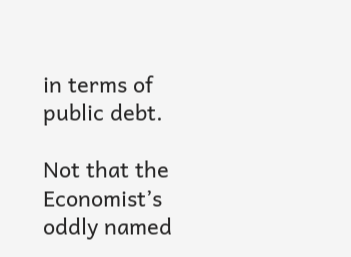in terms of public debt.

Not that the Economist’s oddly named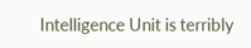Intelligence Unit is terribly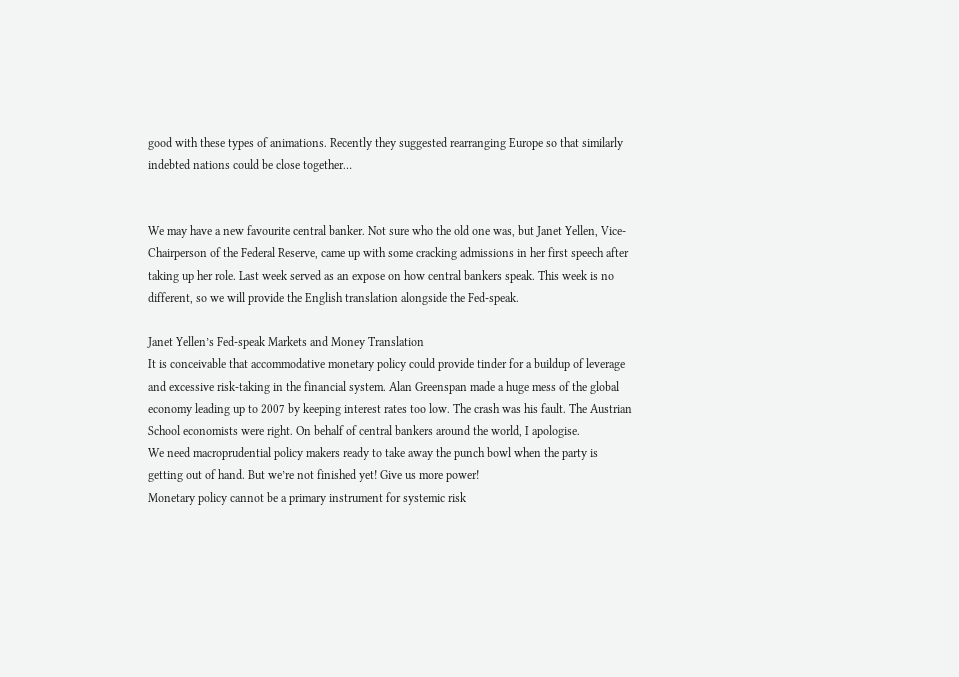good with these types of animations. Recently they suggested rearranging Europe so that similarly indebted nations could be close together…


We may have a new favourite central banker. Not sure who the old one was, but Janet Yellen, Vice-Chairperson of the Federal Reserve, came up with some cracking admissions in her first speech after taking up her role. Last week served as an expose on how central bankers speak. This week is no different, so we will provide the English translation alongside the Fed-speak.

Janet Yellen’s Fed-speak Markets and Money Translation
It is conceivable that accommodative monetary policy could provide tinder for a buildup of leverage and excessive risk-taking in the financial system. Alan Greenspan made a huge mess of the global economy leading up to 2007 by keeping interest rates too low. The crash was his fault. The Austrian School economists were right. On behalf of central bankers around the world, I apologise.
We need macroprudential policy makers ready to take away the punch bowl when the party is getting out of hand. But we’re not finished yet! Give us more power!
Monetary policy cannot be a primary instrument for systemic risk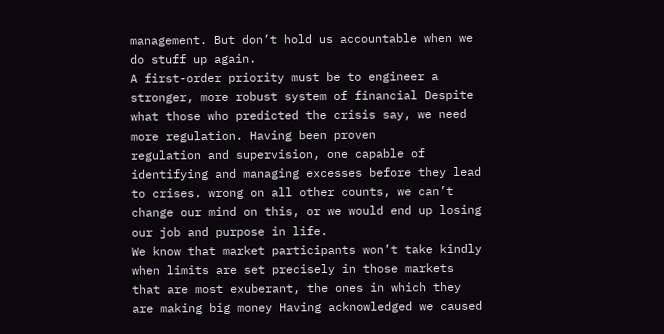management. But don’t hold us accountable when we do stuff up again.
A first-order priority must be to engineer a stronger, more robust system of financial Despite what those who predicted the crisis say, we need more regulation. Having been proven
regulation and supervision, one capable of identifying and managing excesses before they lead to crises. wrong on all other counts, we can’t change our mind on this, or we would end up losing our job and purpose in life.
We know that market participants won’t take kindly when limits are set precisely in those markets that are most exuberant, the ones in which they are making big money Having acknowledged we caused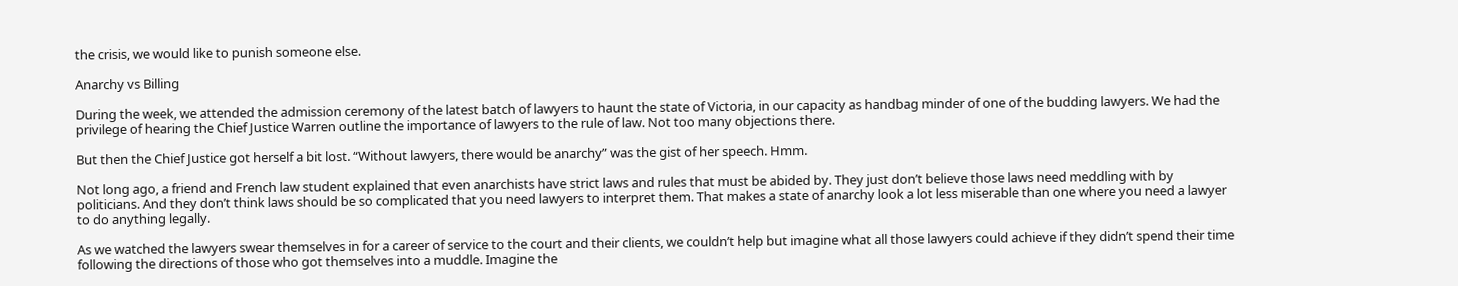the crisis, we would like to punish someone else.

Anarchy vs Billing

During the week, we attended the admission ceremony of the latest batch of lawyers to haunt the state of Victoria, in our capacity as handbag minder of one of the budding lawyers. We had the privilege of hearing the Chief Justice Warren outline the importance of lawyers to the rule of law. Not too many objections there.

But then the Chief Justice got herself a bit lost. “Without lawyers, there would be anarchy” was the gist of her speech. Hmm.

Not long ago, a friend and French law student explained that even anarchists have strict laws and rules that must be abided by. They just don’t believe those laws need meddling with by politicians. And they don’t think laws should be so complicated that you need lawyers to interpret them. That makes a state of anarchy look a lot less miserable than one where you need a lawyer to do anything legally.

As we watched the lawyers swear themselves in for a career of service to the court and their clients, we couldn’t help but imagine what all those lawyers could achieve if they didn’t spend their time following the directions of those who got themselves into a muddle. Imagine the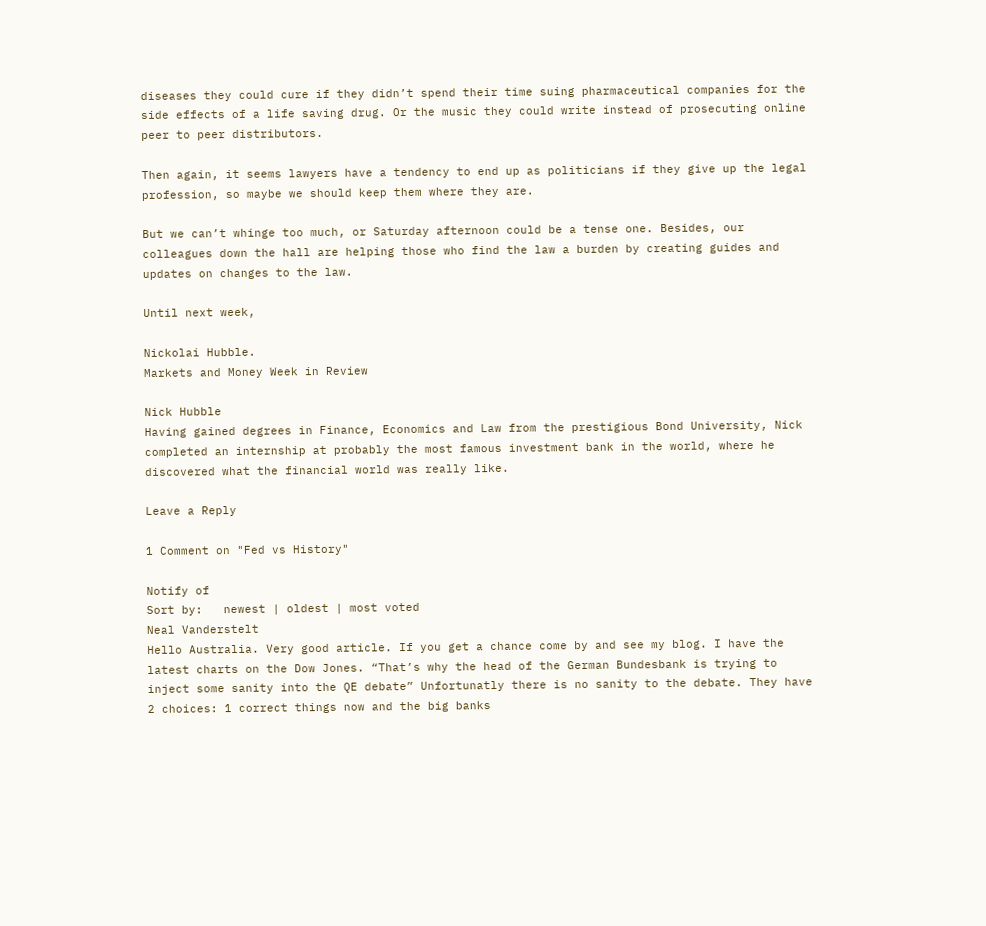diseases they could cure if they didn’t spend their time suing pharmaceutical companies for the side effects of a life saving drug. Or the music they could write instead of prosecuting online peer to peer distributors.

Then again, it seems lawyers have a tendency to end up as politicians if they give up the legal profession, so maybe we should keep them where they are.

But we can’t whinge too much, or Saturday afternoon could be a tense one. Besides, our colleagues down the hall are helping those who find the law a burden by creating guides and updates on changes to the law.

Until next week,

Nickolai Hubble.
Markets and Money Week in Review

Nick Hubble
Having gained degrees in Finance, Economics and Law from the prestigious Bond University, Nick completed an internship at probably the most famous investment bank in the world, where he discovered what the financial world was really like.

Leave a Reply

1 Comment on "Fed vs History"

Notify of
Sort by:   newest | oldest | most voted
Neal Vanderstelt
Hello Australia. Very good article. If you get a chance come by and see my blog. I have the latest charts on the Dow Jones. “That’s why the head of the German Bundesbank is trying to inject some sanity into the QE debate” Unfortunatly there is no sanity to the debate. They have 2 choices: 1 correct things now and the big banks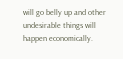will go belly up and other undesirable things will happen economically.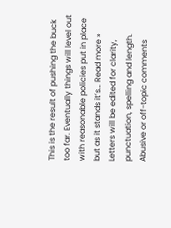This is the result of pushing the buck too far. Eventually things will level out with reasonable policies put in place but as it stands it’s… Read more »
Letters will be edited for clarity, punctuation, spelling and length. Abusive or off-topic comments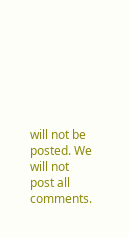will not be posted. We will not post all comments.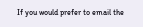If you would prefer to email the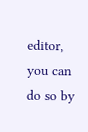editor, you can do so by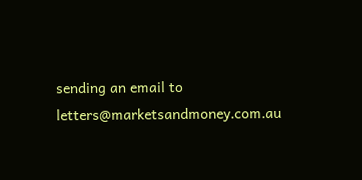sending an email to letters@marketsandmoney.com.au